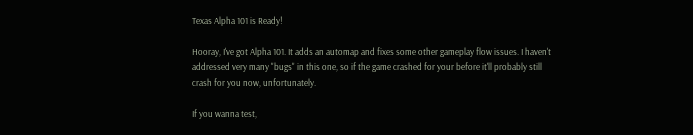Texas Alpha 101 is Ready!

Hooray, I've got Alpha 101. It adds an automap and fixes some other gameplay flow issues. I haven't addressed very many "bugs" in this one, so if the game crashed for your before it'll probably still crash for you now, unfortunately.

If you wanna test,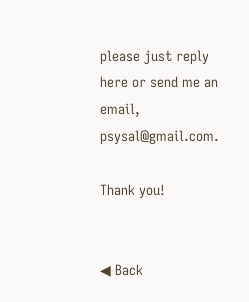please just reply here or send me an email, psysal@gmail.com.

Thank you!


◀ Back